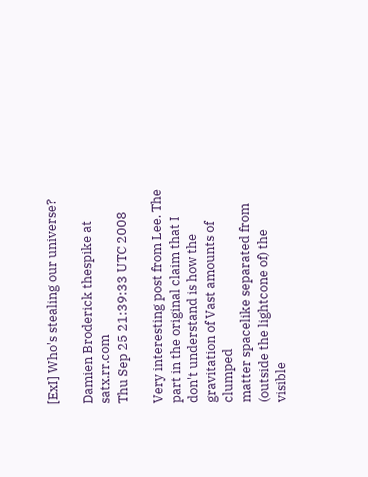[ExI] Who's stealing our universe?

Damien Broderick thespike at satx.rr.com
Thu Sep 25 21:39:33 UTC 2008

Very interesting post from Lee. The part in the original claim that I
don't understand is how the gravitation of Vast amounts of clumped
matter spacelike separated from (outside the lightcone of) the
visible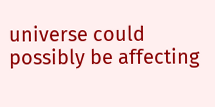universe could possibly be affecting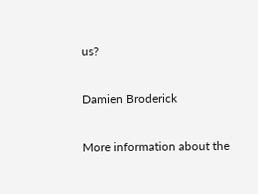us?

Damien Broderick

More information about the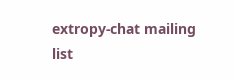extropy-chat mailing list